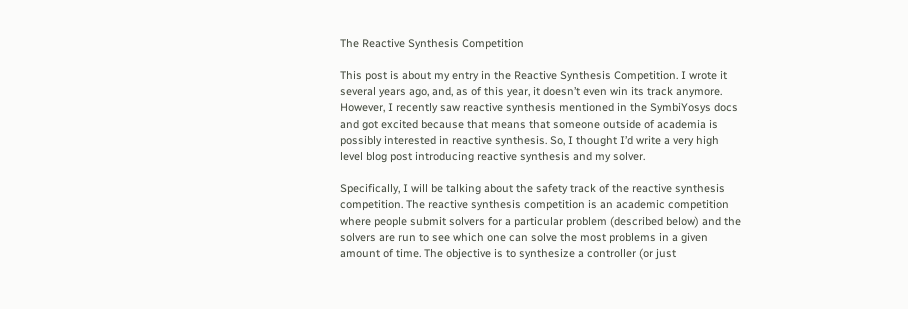The Reactive Synthesis Competition

This post is about my entry in the Reactive Synthesis Competition. I wrote it several years ago, and, as of this year, it doesn’t even win its track anymore. However, I recently saw reactive synthesis mentioned in the SymbiYosys docs and got excited because that means that someone outside of academia is possibly interested in reactive synthesis. So, I thought I’d write a very high level blog post introducing reactive synthesis and my solver.

Specifically, I will be talking about the safety track of the reactive synthesis competition. The reactive synthesis competition is an academic competition where people submit solvers for a particular problem (described below) and the solvers are run to see which one can solve the most problems in a given amount of time. The objective is to synthesize a controller (or just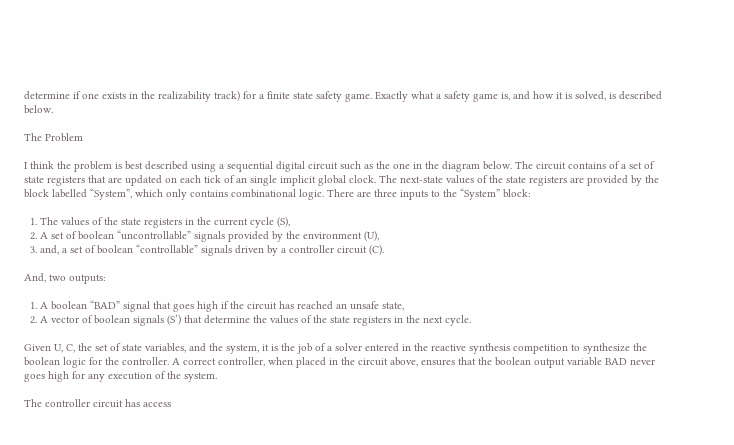determine if one exists in the realizability track) for a finite state safety game. Exactly what a safety game is, and how it is solved, is described below.

The Problem

I think the problem is best described using a sequential digital circuit such as the one in the diagram below. The circuit contains of a set of state registers that are updated on each tick of an single implicit global clock. The next-state values of the state registers are provided by the block labelled “System”, which only contains combinational logic. There are three inputs to the “System” block:

  1. The values of the state registers in the current cycle (S),
  2. A set of boolean “uncontrollable” signals provided by the environment (U),
  3. and, a set of boolean “controllable” signals driven by a controller circuit (C).

And, two outputs:

  1. A boolean “BAD” signal that goes high if the circuit has reached an unsafe state,
  2. A vector of boolean signals (S’) that determine the values of the state registers in the next cycle.

Given U, C, the set of state variables, and the system, it is the job of a solver entered in the reactive synthesis competition to synthesize the boolean logic for the controller. A correct controller, when placed in the circuit above, ensures that the boolean output variable BAD never goes high for any execution of the system.

The controller circuit has access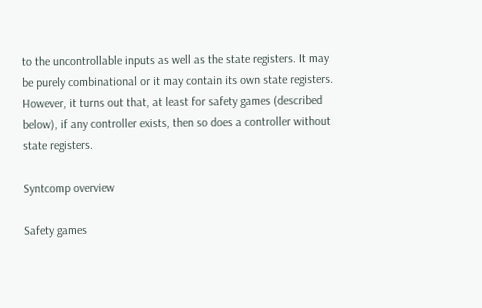to the uncontrollable inputs as well as the state registers. It may be purely combinational or it may contain its own state registers. However, it turns out that, at least for safety games (described below), if any controller exists, then so does a controller without state registers.

Syntcomp overview

Safety games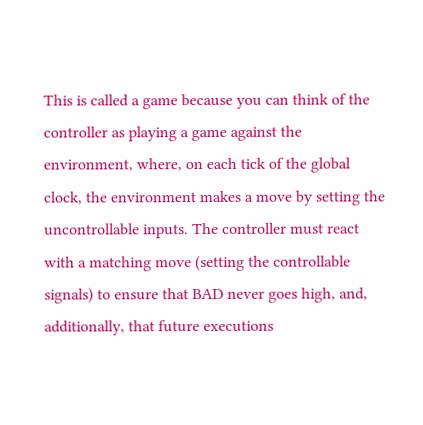This is called a game because you can think of the controller as playing a game against the environment, where, on each tick of the global clock, the environment makes a move by setting the uncontrollable inputs. The controller must react with a matching move (setting the controllable signals) to ensure that BAD never goes high, and, additionally, that future executions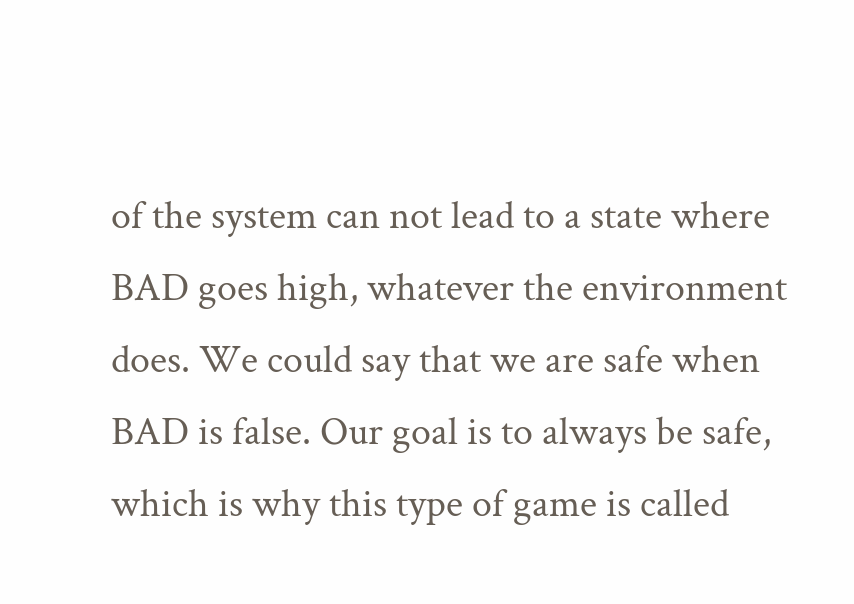of the system can not lead to a state where BAD goes high, whatever the environment does. We could say that we are safe when BAD is false. Our goal is to always be safe, which is why this type of game is called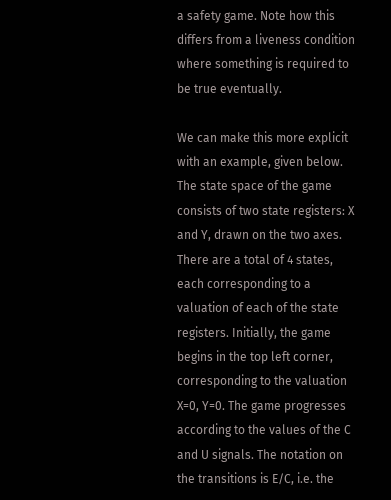a safety game. Note how this differs from a liveness condition where something is required to be true eventually.

We can make this more explicit with an example, given below. The state space of the game consists of two state registers: X and Y, drawn on the two axes. There are a total of 4 states, each corresponding to a valuation of each of the state registers. Initially, the game begins in the top left corner, corresponding to the valuation X=0, Y=0. The game progresses according to the values of the C and U signals. The notation on the transitions is E/C, i.e. the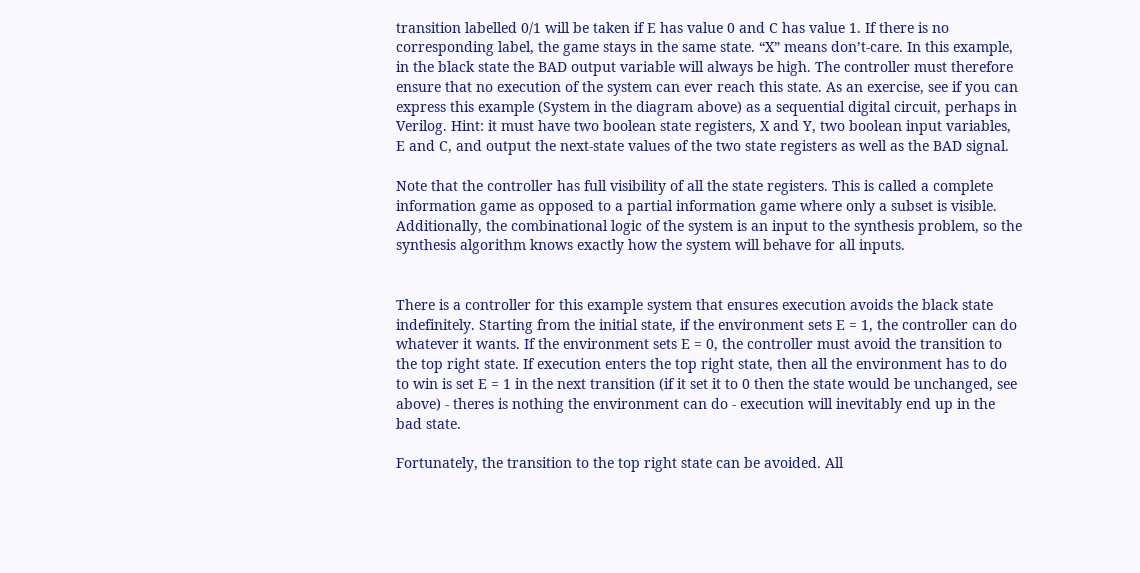transition labelled 0/1 will be taken if E has value 0 and C has value 1. If there is no corresponding label, the game stays in the same state. “X” means don’t-care. In this example, in the black state the BAD output variable will always be high. The controller must therefore ensure that no execution of the system can ever reach this state. As an exercise, see if you can express this example (System in the diagram above) as a sequential digital circuit, perhaps in Verilog. Hint: it must have two boolean state registers, X and Y, two boolean input variables, E and C, and output the next-state values of the two state registers as well as the BAD signal.

Note that the controller has full visibility of all the state registers. This is called a complete information game as opposed to a partial information game where only a subset is visible. Additionally, the combinational logic of the system is an input to the synthesis problem, so the synthesis algorithm knows exactly how the system will behave for all inputs.


There is a controller for this example system that ensures execution avoids the black state indefinitely. Starting from the initial state, if the environment sets E = 1, the controller can do whatever it wants. If the environment sets E = 0, the controller must avoid the transition to the top right state. If execution enters the top right state, then all the environment has to do to win is set E = 1 in the next transition (if it set it to 0 then the state would be unchanged, see above) - theres is nothing the environment can do - execution will inevitably end up in the bad state.

Fortunately, the transition to the top right state can be avoided. All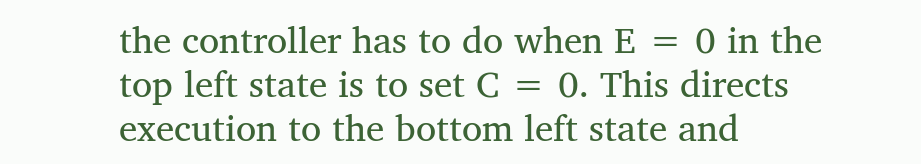the controller has to do when E = 0 in the top left state is to set C = 0. This directs execution to the bottom left state and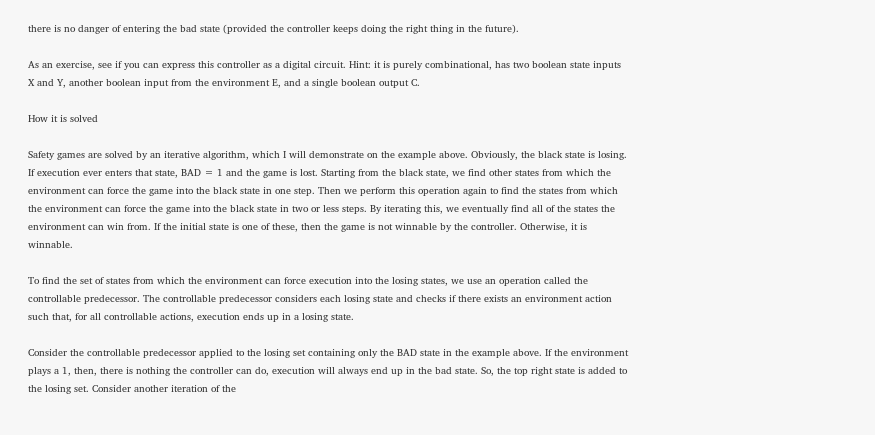there is no danger of entering the bad state (provided the controller keeps doing the right thing in the future).

As an exercise, see if you can express this controller as a digital circuit. Hint: it is purely combinational, has two boolean state inputs X and Y, another boolean input from the environment E, and a single boolean output C.

How it is solved

Safety games are solved by an iterative algorithm, which I will demonstrate on the example above. Obviously, the black state is losing. If execution ever enters that state, BAD = 1 and the game is lost. Starting from the black state, we find other states from which the environment can force the game into the black state in one step. Then we perform this operation again to find the states from which the environment can force the game into the black state in two or less steps. By iterating this, we eventually find all of the states the environment can win from. If the initial state is one of these, then the game is not winnable by the controller. Otherwise, it is winnable.

To find the set of states from which the environment can force execution into the losing states, we use an operation called the controllable predecessor. The controllable predecessor considers each losing state and checks if there exists an environment action such that, for all controllable actions, execution ends up in a losing state.

Consider the controllable predecessor applied to the losing set containing only the BAD state in the example above. If the environment plays a 1, then, there is nothing the controller can do, execution will always end up in the bad state. So, the top right state is added to the losing set. Consider another iteration of the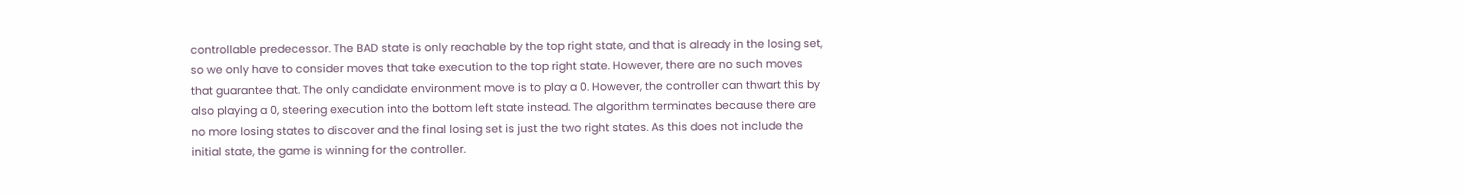controllable predecessor. The BAD state is only reachable by the top right state, and that is already in the losing set, so we only have to consider moves that take execution to the top right state. However, there are no such moves that guarantee that. The only candidate environment move is to play a 0. However, the controller can thwart this by also playing a 0, steering execution into the bottom left state instead. The algorithm terminates because there are no more losing states to discover and the final losing set is just the two right states. As this does not include the initial state, the game is winning for the controller.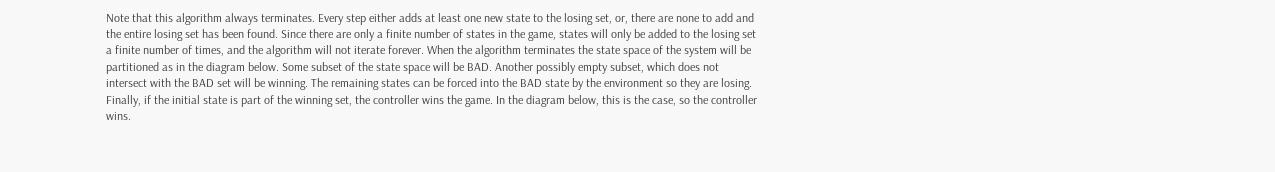Note that this algorithm always terminates. Every step either adds at least one new state to the losing set, or, there are none to add and the entire losing set has been found. Since there are only a finite number of states in the game, states will only be added to the losing set a finite number of times, and the algorithm will not iterate forever. When the algorithm terminates the state space of the system will be partitioned as in the diagram below. Some subset of the state space will be BAD. Another possibly empty subset, which does not intersect with the BAD set will be winning. The remaining states can be forced into the BAD state by the environment so they are losing. Finally, if the initial state is part of the winning set, the controller wins the game. In the diagram below, this is the case, so the controller wins.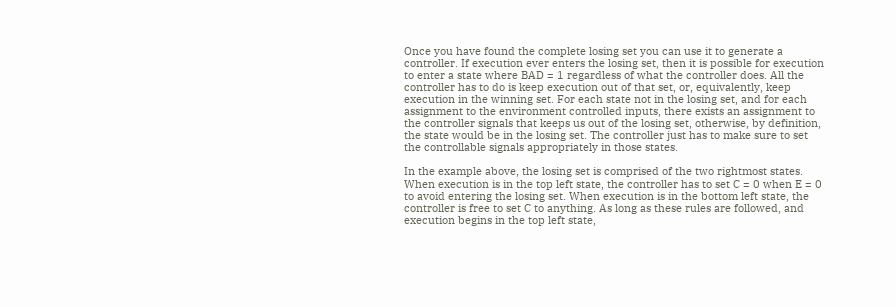Once you have found the complete losing set you can use it to generate a controller. If execution ever enters the losing set, then it is possible for execution to enter a state where BAD = 1 regardless of what the controller does. All the controller has to do is keep execution out of that set, or, equivalently, keep execution in the winning set. For each state not in the losing set, and for each assignment to the environment controlled inputs, there exists an assignment to the controller signals that keeps us out of the losing set, otherwise, by definition, the state would be in the losing set. The controller just has to make sure to set the controllable signals appropriately in those states.

In the example above, the losing set is comprised of the two rightmost states. When execution is in the top left state, the controller has to set C = 0 when E = 0 to avoid entering the losing set. When execution is in the bottom left state, the controller is free to set C to anything. As long as these rules are followed, and execution begins in the top left state,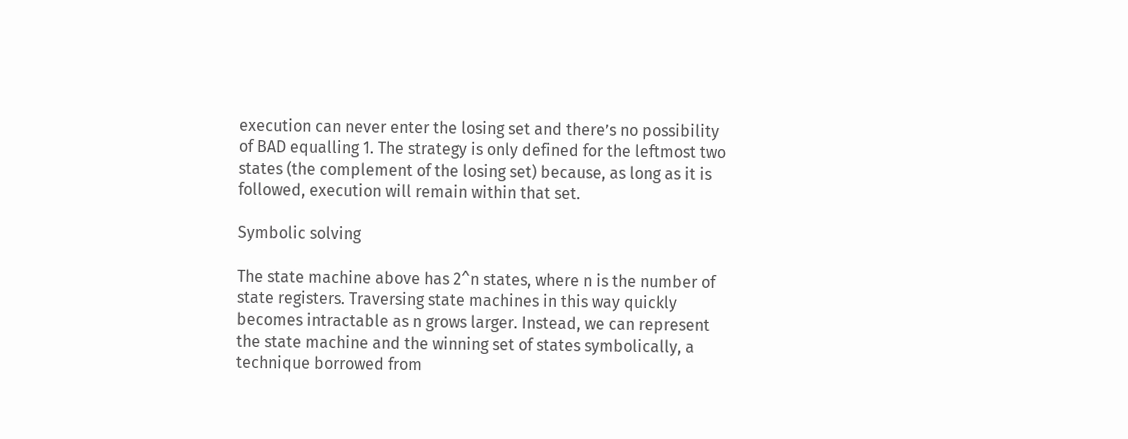execution can never enter the losing set and there’s no possibility of BAD equalling 1. The strategy is only defined for the leftmost two states (the complement of the losing set) because, as long as it is followed, execution will remain within that set.

Symbolic solving

The state machine above has 2^n states, where n is the number of state registers. Traversing state machines in this way quickly becomes intractable as n grows larger. Instead, we can represent the state machine and the winning set of states symbolically, a technique borrowed from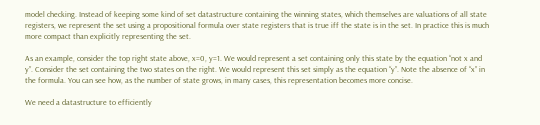model checking. Instead of keeping some kind of set datastructure containing the winning states, which themselves are valuations of all state registers, we represent the set using a propositional formula over state registers that is true iff the state is in the set. In practice this is much more compact than explicitly representing the set.

As an example, consider the top right state above, x=0, y=1. We would represent a set containing only this state by the equation “not x and y”. Consider the set containing the two states on the right. We would represent this set simply as the equation “y”. Note the absence of “x” in the formula. You can see how, as the number of state grows, in many cases, this representation becomes more concise.

We need a datastructure to efficiently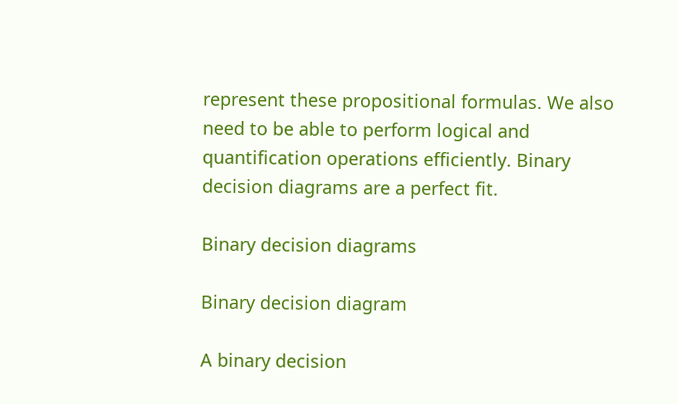represent these propositional formulas. We also need to be able to perform logical and quantification operations efficiently. Binary decision diagrams are a perfect fit.

Binary decision diagrams

Binary decision diagram

A binary decision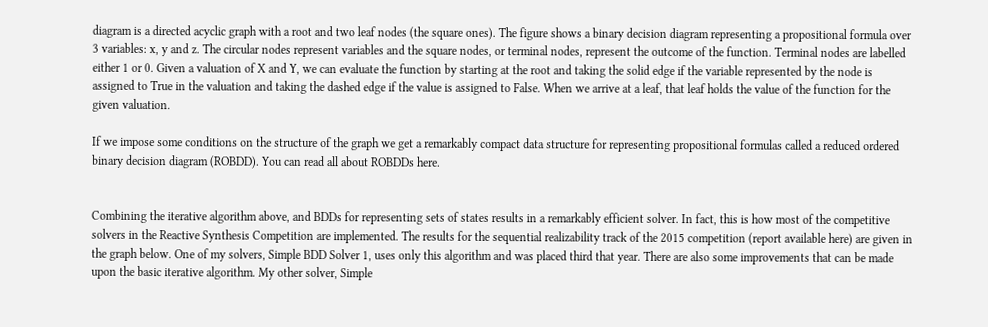diagram is a directed acyclic graph with a root and two leaf nodes (the square ones). The figure shows a binary decision diagram representing a propositional formula over 3 variables: x, y and z. The circular nodes represent variables and the square nodes, or terminal nodes, represent the outcome of the function. Terminal nodes are labelled either 1 or 0. Given a valuation of X and Y, we can evaluate the function by starting at the root and taking the solid edge if the variable represented by the node is assigned to True in the valuation and taking the dashed edge if the value is assigned to False. When we arrive at a leaf, that leaf holds the value of the function for the given valuation.

If we impose some conditions on the structure of the graph we get a remarkably compact data structure for representing propositional formulas called a reduced ordered binary decision diagram (ROBDD). You can read all about ROBDDs here.


Combining the iterative algorithm above, and BDDs for representing sets of states results in a remarkably efficient solver. In fact, this is how most of the competitive solvers in the Reactive Synthesis Competition are implemented. The results for the sequential realizability track of the 2015 competition (report available here) are given in the graph below. One of my solvers, Simple BDD Solver 1, uses only this algorithm and was placed third that year. There are also some improvements that can be made upon the basic iterative algorithm. My other solver, Simple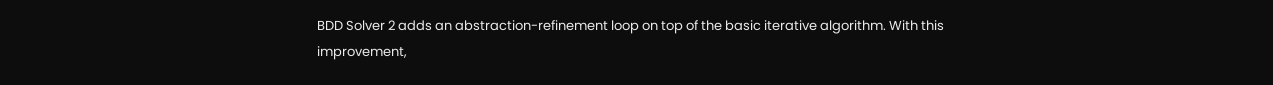BDD Solver 2 adds an abstraction-refinement loop on top of the basic iterative algorithm. With this improvement,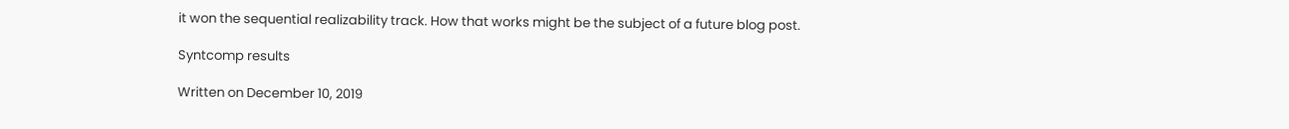it won the sequential realizability track. How that works might be the subject of a future blog post.

Syntcomp results

Written on December 10, 2019